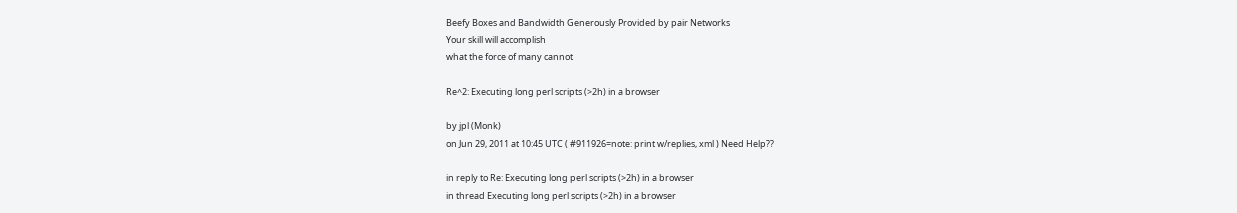Beefy Boxes and Bandwidth Generously Provided by pair Networks
Your skill will accomplish
what the force of many cannot

Re^2: Executing long perl scripts (>2h) in a browser

by jpl (Monk)
on Jun 29, 2011 at 10:45 UTC ( #911926=note: print w/replies, xml ) Need Help??

in reply to Re: Executing long perl scripts (>2h) in a browser
in thread Executing long perl scripts (>2h) in a browser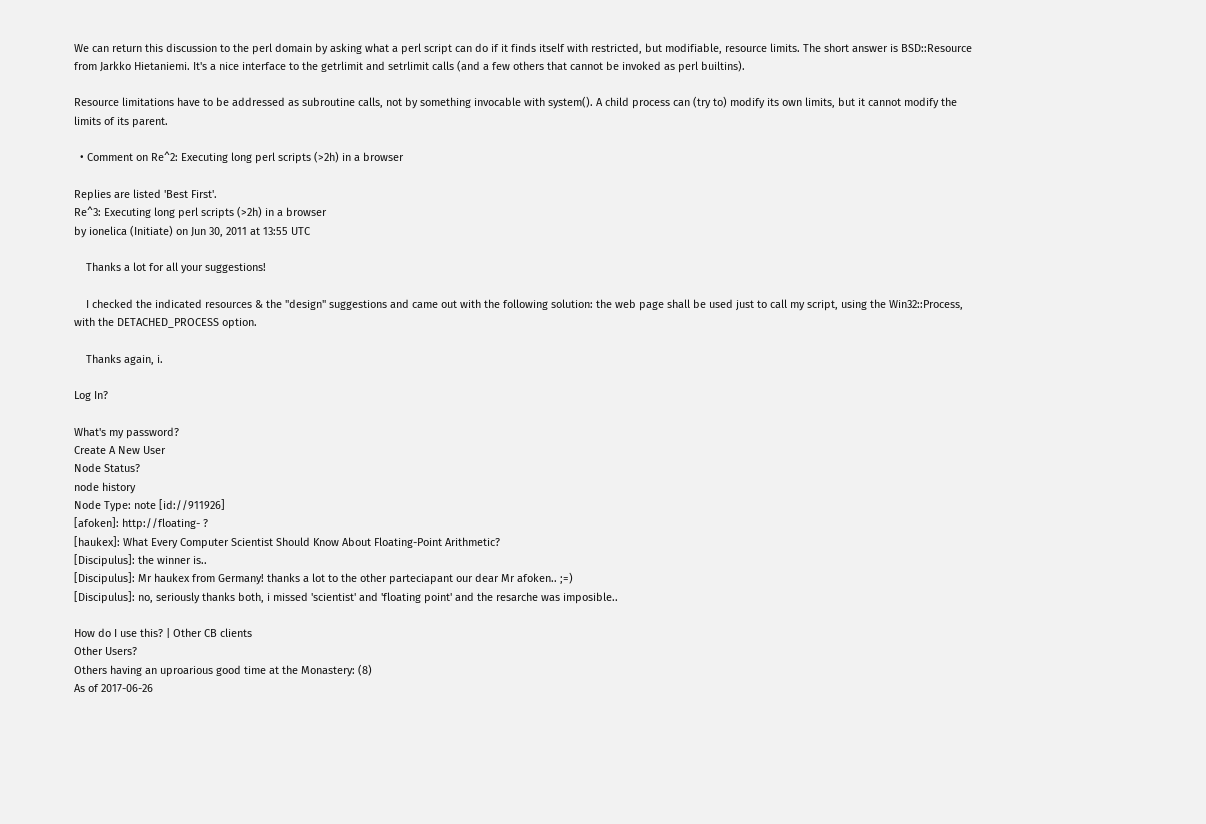We can return this discussion to the perl domain by asking what a perl script can do if it finds itself with restricted, but modifiable, resource limits. The short answer is BSD::Resource from Jarkko Hietaniemi. It's a nice interface to the getrlimit and setrlimit calls (and a few others that cannot be invoked as perl builtins).

Resource limitations have to be addressed as subroutine calls, not by something invocable with system(). A child process can (try to) modify its own limits, but it cannot modify the limits of its parent.

  • Comment on Re^2: Executing long perl scripts (>2h) in a browser

Replies are listed 'Best First'.
Re^3: Executing long perl scripts (>2h) in a browser
by ionelica (Initiate) on Jun 30, 2011 at 13:55 UTC

    Thanks a lot for all your suggestions!

    I checked the indicated resources & the "design" suggestions and came out with the following solution: the web page shall be used just to call my script, using the Win32::Process, with the DETACHED_PROCESS option.

    Thanks again, i.

Log In?

What's my password?
Create A New User
Node Status?
node history
Node Type: note [id://911926]
[afoken]: http://floating- ?
[haukex]: What Every Computer Scientist Should Know About Floating-Point Arithmetic?
[Discipulus]: the winner is..
[Discipulus]: Mr haukex from Germany! thanks a lot to the other parteciapant our dear Mr afoken.. ;=)
[Discipulus]: no, seriously thanks both, i missed 'scientist' and 'floating point' and the resarche was imposible..

How do I use this? | Other CB clients
Other Users?
Others having an uproarious good time at the Monastery: (8)
As of 2017-06-26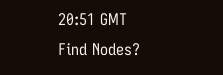20:51 GMT
Find Nodes?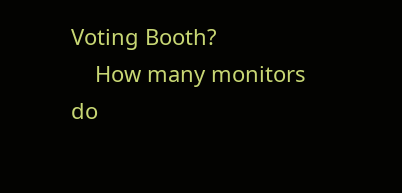Voting Booth?
    How many monitors do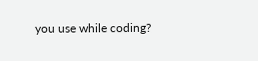you use while coding?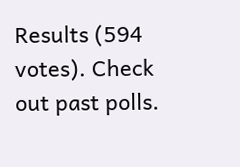Results (594 votes). Check out past polls.